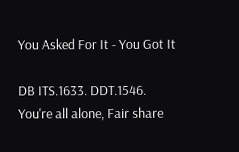You Asked For It - You Got It

DB ITS.1633. DDT.1546.
You're all alone, Fair share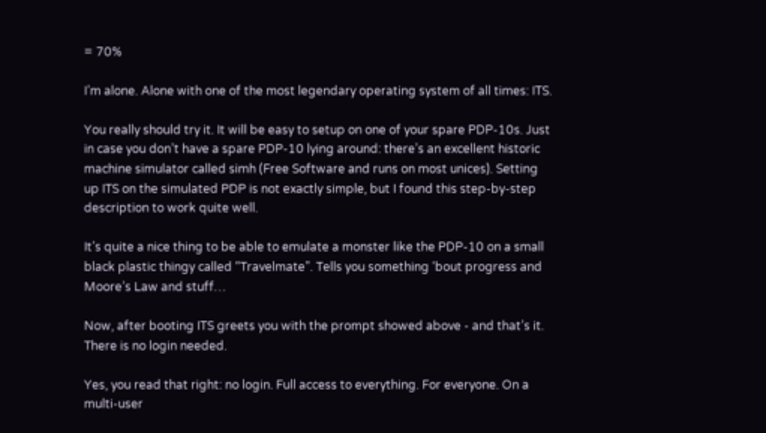= 70%

I’m alone. Alone with one of the most legendary operating system of all times: ITS.

You really should try it. It will be easy to setup on one of your spare PDP-10s. Just in case you don’t have a spare PDP-10 lying around: there’s an excellent historic machine simulator called simh (Free Software and runs on most unices). Setting up ITS on the simulated PDP is not exactly simple, but I found this step-by-step description to work quite well.

It’s quite a nice thing to be able to emulate a monster like the PDP-10 on a small black plastic thingy called “Travelmate”. Tells you something ‘bout progress and Moore’s Law and stuff…

Now, after booting ITS greets you with the prompt showed above - and that’s it. There is no login needed.

Yes, you read that right: no login. Full access to everything. For everyone. On a multi-user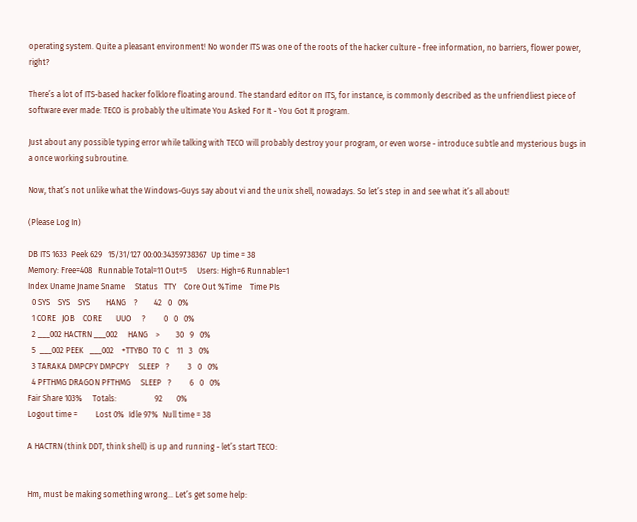operating system. Quite a pleasant environment! No wonder ITS was one of the roots of the hacker culture - free information, no barriers, flower power, right?

There’s a lot of ITS-based hacker folklore floating around. The standard editor on ITS, for instance, is commonly described as the unfriendliest piece of software ever made: TECO is probably the ultimate You Asked For It - You Got It program.

Just about any possible typing error while talking with TECO will probably destroy your program, or even worse - introduce subtle and mysterious bugs in a once working subroutine.

Now, that’s not unlike what the Windows-Guys say about vi and the unix shell, nowadays. So let’s step in and see what it’s all about!

(Please Log In)

DB ITS 1633  Peek 629   15/31/127 00:00:34359738367  Up time = 38
Memory: Free=408   Runnable Total=11 Out=5     Users: High=6 Runnable=1
Index Uname Jname Sname     Status   TTY    Core Out %Time    Time PIs
  0 SYS    SYS    SYS        HANG    ?        42   0   0%
  1 CORE   JOB    CORE       UUO     ?         0   0   0%
  2 ___002 HACTRN ___002     HANG    >        30   9   0%
  5  ___002 PEEK   ___002    +TTYBO  T0  C    11   3   0%
  3 TARAKA DMPCPY DMPCPY     SLEEP   ?         3   0   0%
  4 PFTHMG DRAGON PFTHMG     SLEEP   ?         6   0   0%
Fair Share 103%     Totals:                   92       0%
Logout time =         Lost 0%  Idle 97%  Null time = 38

A HACTRN (think DDT, think shell) is up and running - let’s start TECO:


Hm, must be making something wrong… Let’s get some help: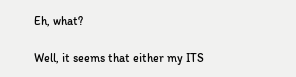Eh, what?

Well, it seems that either my ITS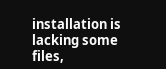installation is lacking some files,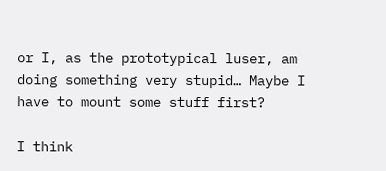or I, as the prototypical luser, am doing something very stupid… Maybe I have to mount some stuff first?

I think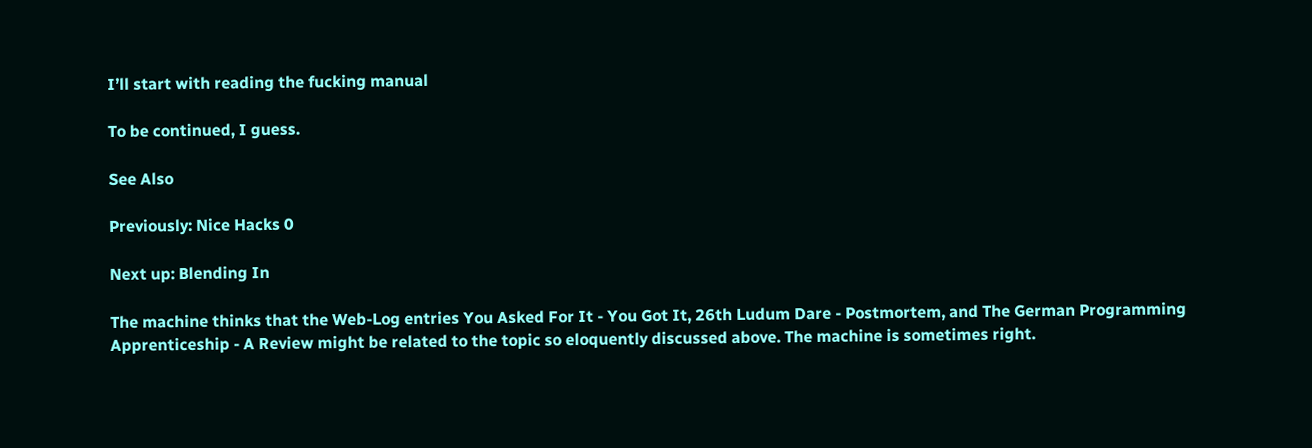I’ll start with reading the fucking manual

To be continued, I guess.

See Also

Previously: Nice Hacks 0

Next up: Blending In

The machine thinks that the Web-Log entries You Asked For It - You Got It, 26th Ludum Dare - Postmortem, and The German Programming Apprenticeship - A Review might be related to the topic so eloquently discussed above. The machine is sometimes right.